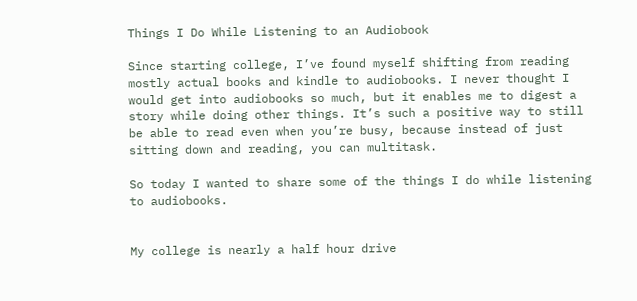Things I Do While Listening to an Audiobook

Since starting college, I’ve found myself shifting from reading mostly actual books and kindle to audiobooks. I never thought I would get into audiobooks so much, but it enables me to digest a story while doing other things. It’s such a positive way to still be able to read even when you’re busy, because instead of just sitting down and reading, you can multitask.

So today I wanted to share some of the things I do while listening to audiobooks.


My college is nearly a half hour drive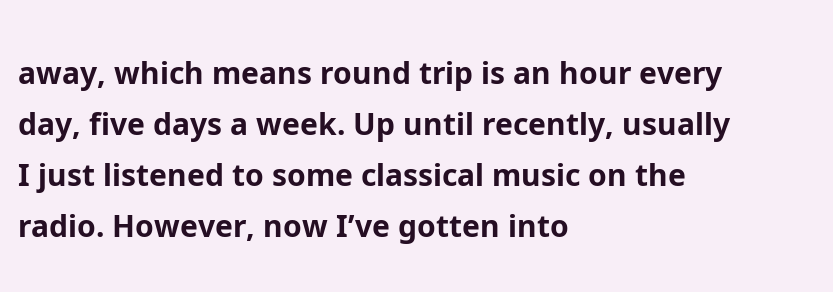away, which means round trip is an hour every day, five days a week. Up until recently, usually I just listened to some classical music on the radio. However, now I’ve gotten into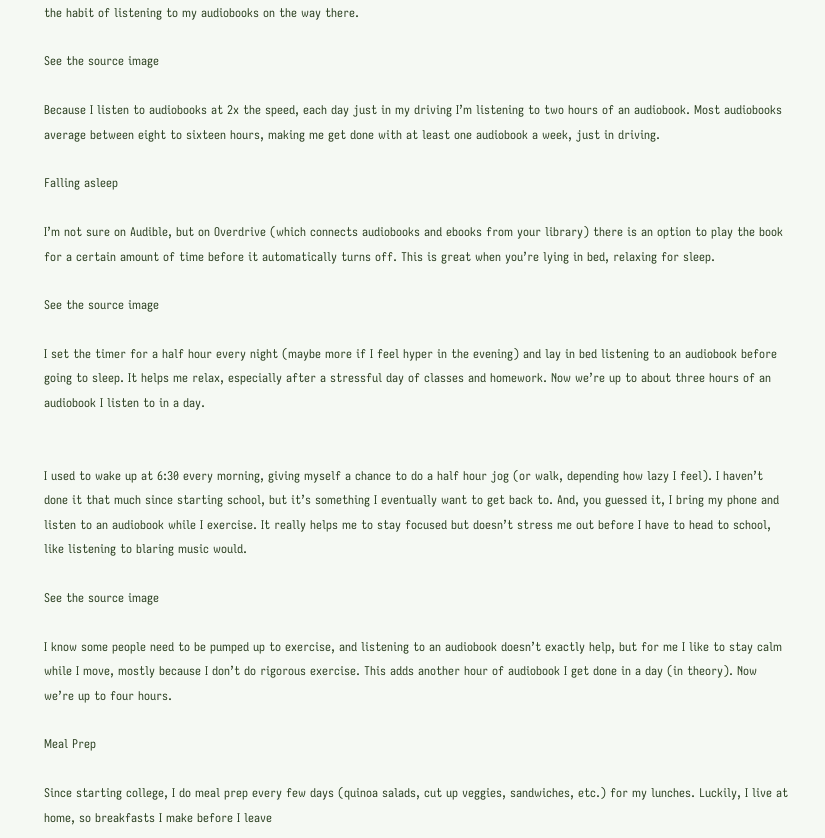the habit of listening to my audiobooks on the way there.

See the source image

Because I listen to audiobooks at 2x the speed, each day just in my driving I’m listening to two hours of an audiobook. Most audiobooks average between eight to sixteen hours, making me get done with at least one audiobook a week, just in driving.

Falling asleep

I’m not sure on Audible, but on Overdrive (which connects audiobooks and ebooks from your library) there is an option to play the book for a certain amount of time before it automatically turns off. This is great when you’re lying in bed, relaxing for sleep.

See the source image

I set the timer for a half hour every night (maybe more if I feel hyper in the evening) and lay in bed listening to an audiobook before going to sleep. It helps me relax, especially after a stressful day of classes and homework. Now we’re up to about three hours of an audiobook I listen to in a day.


I used to wake up at 6:30 every morning, giving myself a chance to do a half hour jog (or walk, depending how lazy I feel). I haven’t done it that much since starting school, but it’s something I eventually want to get back to. And, you guessed it, I bring my phone and listen to an audiobook while I exercise. It really helps me to stay focused but doesn’t stress me out before I have to head to school, like listening to blaring music would.

See the source image

I know some people need to be pumped up to exercise, and listening to an audiobook doesn’t exactly help, but for me I like to stay calm while I move, mostly because I don’t do rigorous exercise. This adds another hour of audiobook I get done in a day (in theory). Now we’re up to four hours.

Meal Prep

Since starting college, I do meal prep every few days (quinoa salads, cut up veggies, sandwiches, etc.) for my lunches. Luckily, I live at home, so breakfasts I make before I leave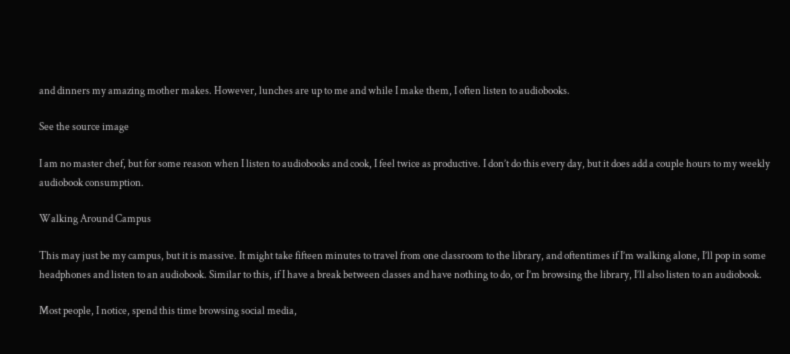and dinners my amazing mother makes. However, lunches are up to me and while I make them, I often listen to audiobooks.

See the source image

I am no master chef, but for some reason when I listen to audiobooks and cook, I feel twice as productive. I don’t do this every day, but it does add a couple hours to my weekly audiobook consumption.

Walking Around Campus

This may just be my campus, but it is massive. It might take fifteen minutes to travel from one classroom to the library, and oftentimes if I’m walking alone, I’ll pop in some headphones and listen to an audiobook. Similar to this, if I have a break between classes and have nothing to do, or I’m browsing the library, I’ll also listen to an audiobook.

Most people, I notice, spend this time browsing social media,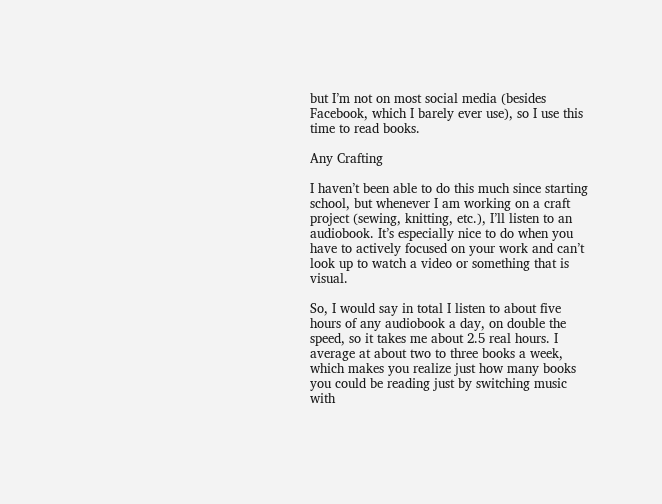but I’m not on most social media (besides Facebook, which I barely ever use), so I use this time to read books.

Any Crafting

I haven’t been able to do this much since starting school, but whenever I am working on a craft project (sewing, knitting, etc.), I’ll listen to an audiobook. It’s especially nice to do when you have to actively focused on your work and can’t look up to watch a video or something that is visual.

So, I would say in total I listen to about five hours of any audiobook a day, on double the speed, so it takes me about 2.5 real hours. I average at about two to three books a week, which makes you realize just how many books you could be reading just by switching music with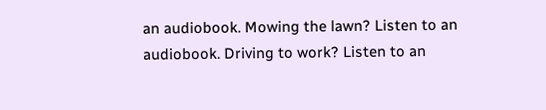an audiobook. Mowing the lawn? Listen to an audiobook. Driving to work? Listen to an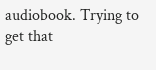audiobook. Trying to get that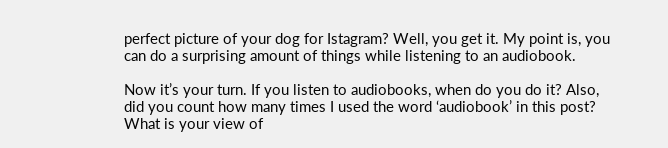perfect picture of your dog for Istagram? Well, you get it. My point is, you can do a surprising amount of things while listening to an audiobook.

Now it’s your turn. If you listen to audiobooks, when do you do it? Also, did you count how many times I used the word ‘audiobook’ in this post? What is your view of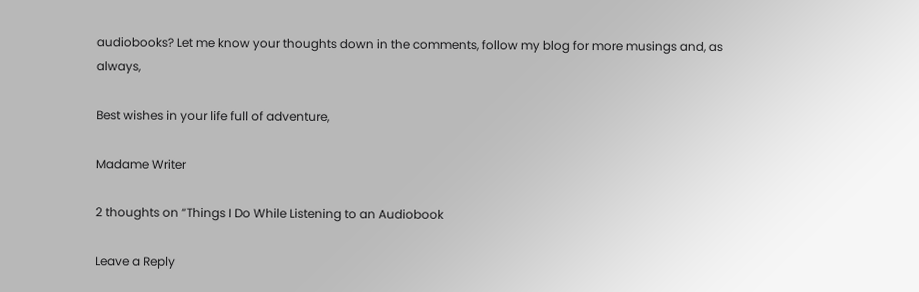audiobooks? Let me know your thoughts down in the comments, follow my blog for more musings and, as always,

Best wishes in your life full of adventure,

Madame Writer

2 thoughts on “Things I Do While Listening to an Audiobook

Leave a Reply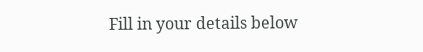Fill in your details below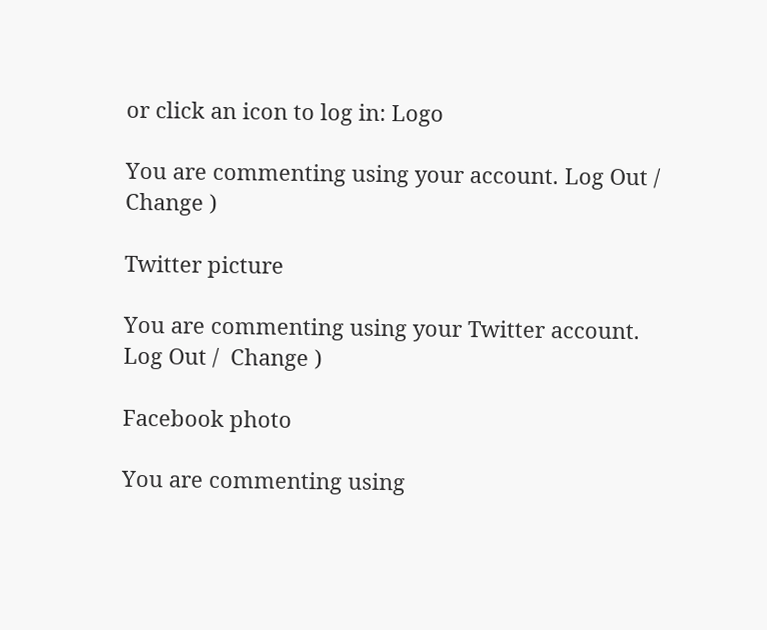or click an icon to log in: Logo

You are commenting using your account. Log Out /  Change )

Twitter picture

You are commenting using your Twitter account. Log Out /  Change )

Facebook photo

You are commenting using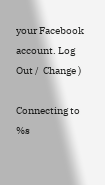your Facebook account. Log Out /  Change )

Connecting to %s